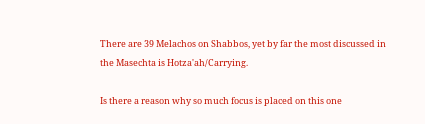There are 39 Melachos on Shabbos, yet by far the most discussed in the Masechta is Hotza'ah/Carrying.

Is there a reason why so much focus is placed on this one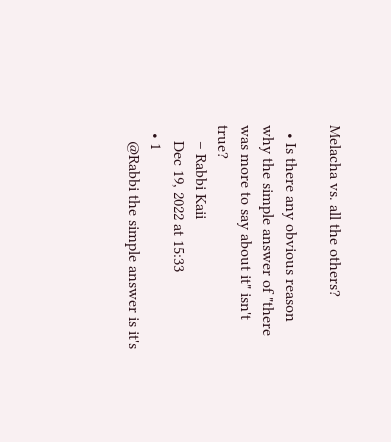Melacha vs. all the others?

  • Is there any obvious reason why the simple answer of "there was more to say about it" isn't true?
    – Rabbi Kaii
    Dec 19, 2022 at 15:33
  • 1
    @Rabbi the simple answer is it's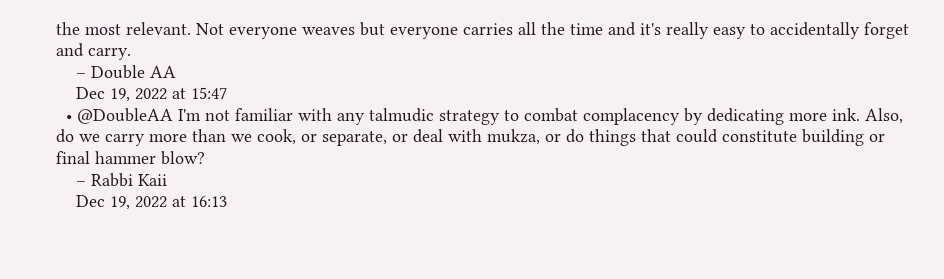the most relevant. Not everyone weaves but everyone carries all the time and it's really easy to accidentally forget and carry.
    – Double AA
    Dec 19, 2022 at 15:47
  • @DoubleAA I'm not familiar with any talmudic strategy to combat complacency by dedicating more ink. Also, do we carry more than we cook, or separate, or deal with mukza, or do things that could constitute building or final hammer blow?
    – Rabbi Kaii
    Dec 19, 2022 at 16:13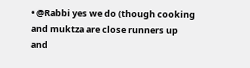• @Rabbi yes we do (though cooking and muktza are close runners up and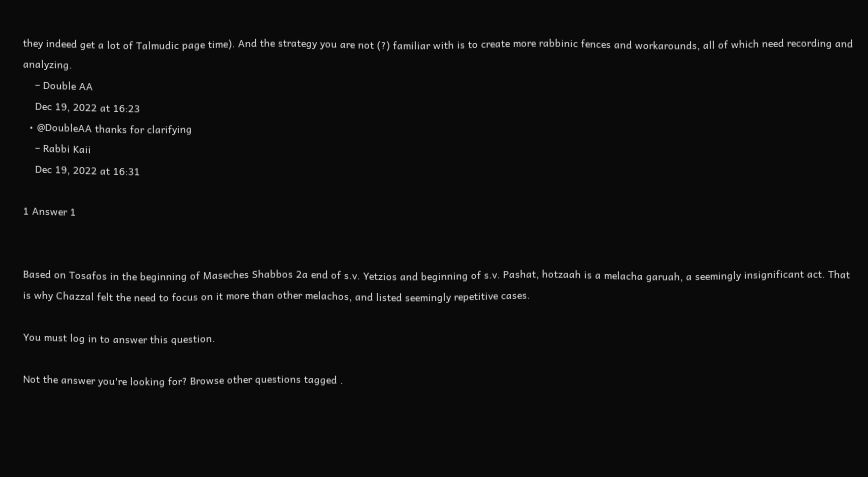they indeed get a lot of Talmudic page time). And the strategy you are not (?) familiar with is to create more rabbinic fences and workarounds, all of which need recording and analyzing.
    – Double AA
    Dec 19, 2022 at 16:23
  • @DoubleAA thanks for clarifying
    – Rabbi Kaii
    Dec 19, 2022 at 16:31

1 Answer 1


Based on Tosafos in the beginning of Maseches Shabbos 2a end of s.v. Yetzios and beginning of s.v. Pashat, hotzaah is a melacha garuah, a seemingly insignificant act. That is why Chazzal felt the need to focus on it more than other melachos, and listed seemingly repetitive cases.

You must log in to answer this question.

Not the answer you're looking for? Browse other questions tagged .